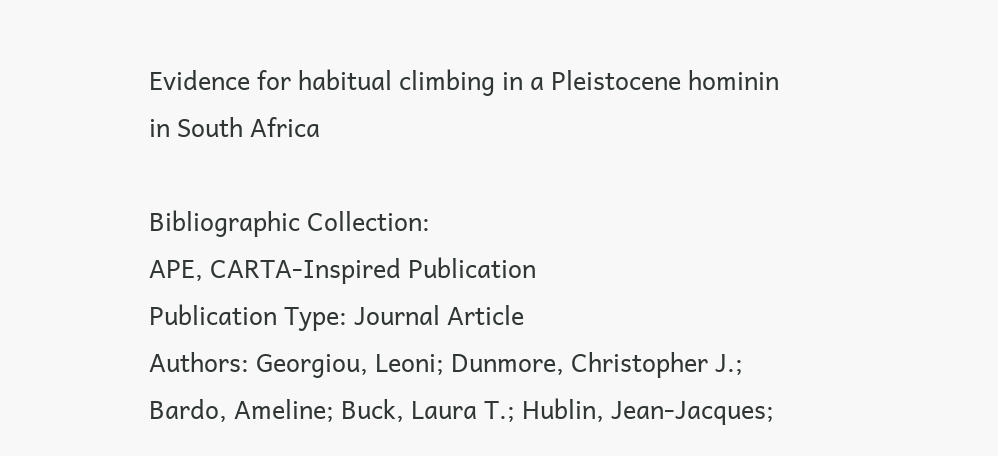Evidence for habitual climbing in a Pleistocene hominin in South Africa

Bibliographic Collection:
APE, CARTA-Inspired Publication
Publication Type: Journal Article
Authors: Georgiou, Leoni; Dunmore, Christopher J.; Bardo, Ameline; Buck, Laura T.; Hublin, Jean-Jacques;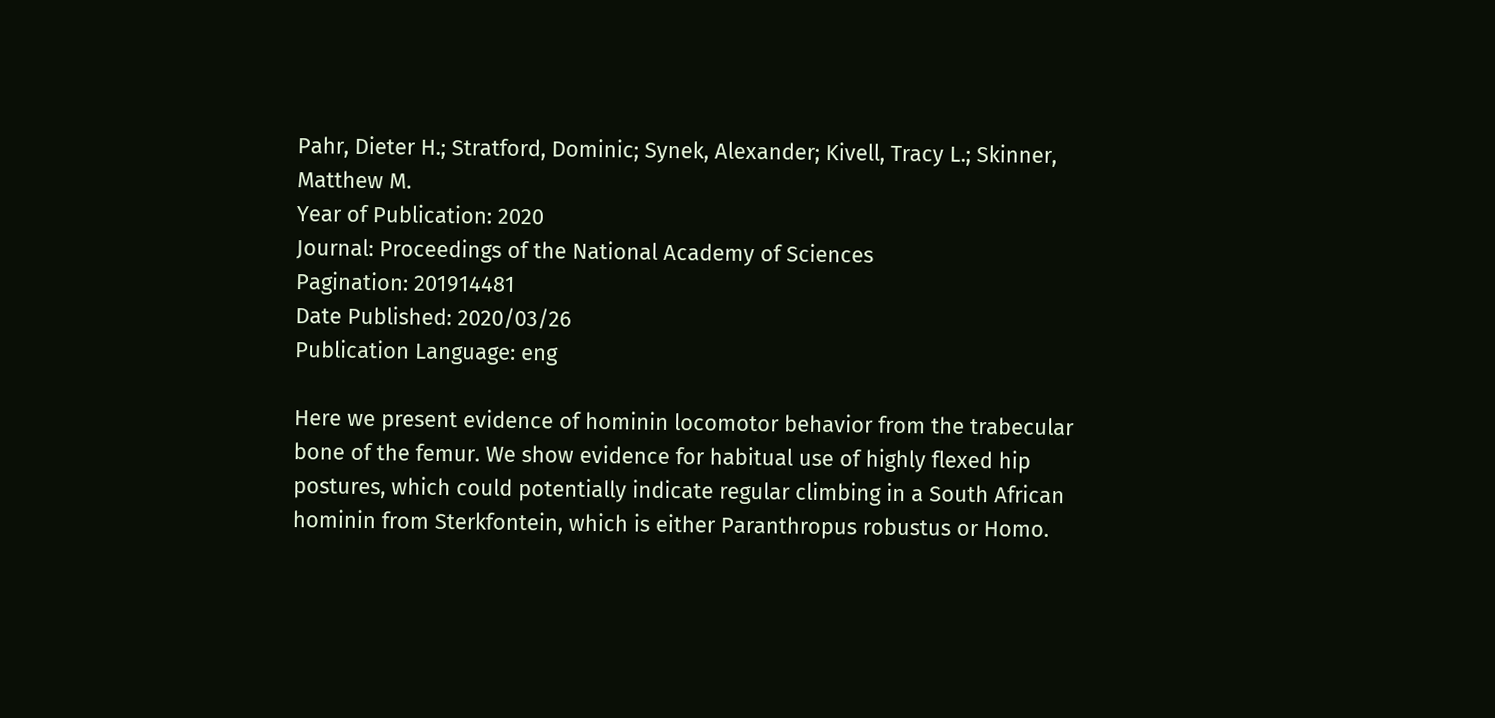Pahr, Dieter H.; Stratford, Dominic; Synek, Alexander; Kivell, Tracy L.; Skinner, Matthew M.
Year of Publication: 2020
Journal: Proceedings of the National Academy of Sciences
Pagination: 201914481
Date Published: 2020/03/26
Publication Language: eng

Here we present evidence of hominin locomotor behavior from the trabecular bone of the femur. We show evidence for habitual use of highly flexed hip postures, which could potentially indicate regular climbing in a South African hominin from Sterkfontein, which is either Paranthropus robustus or Homo.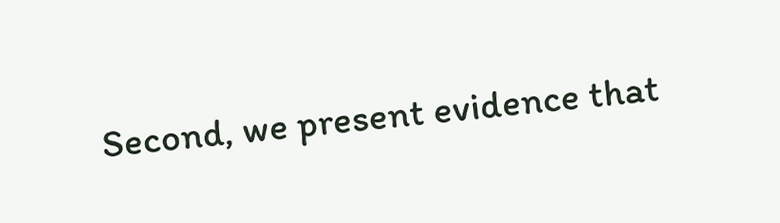Second, we present evidence that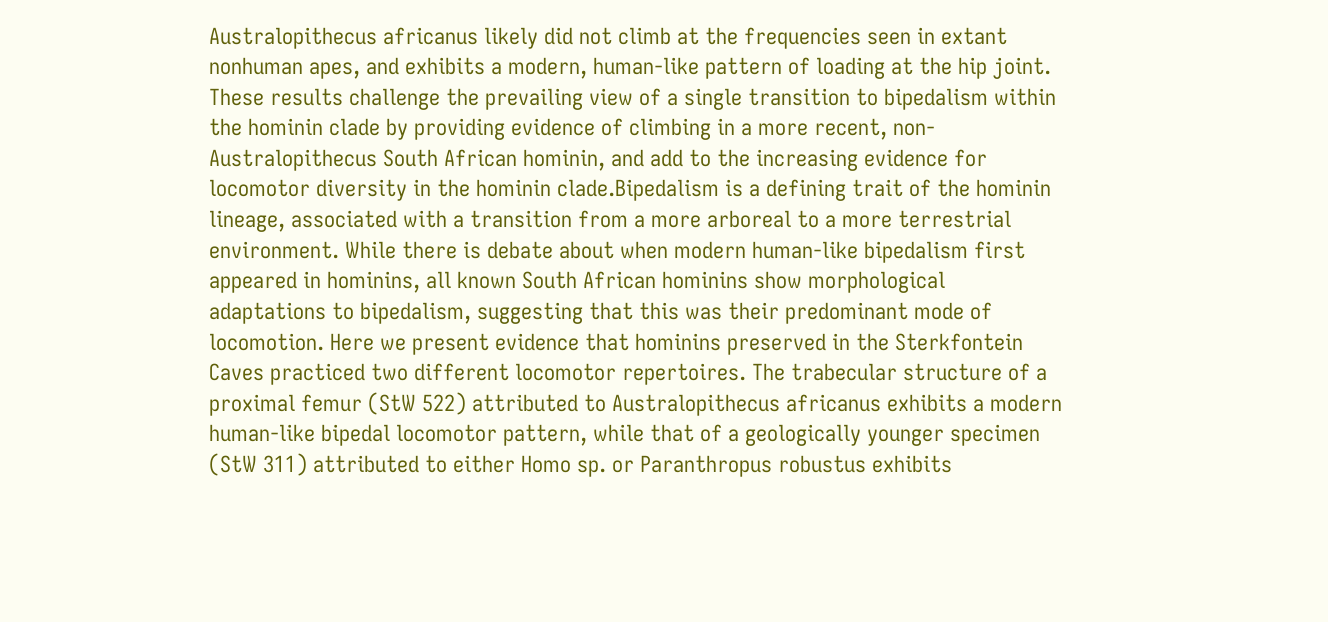Australopithecus africanus likely did not climb at the frequencies seen in extant nonhuman apes, and exhibits a modern, human-like pattern of loading at the hip joint. These results challenge the prevailing view of a single transition to bipedalism within the hominin clade by providing evidence of climbing in a more recent, non-Australopithecus South African hominin, and add to the increasing evidence for locomotor diversity in the hominin clade.Bipedalism is a defining trait of the hominin lineage, associated with a transition from a more arboreal to a more terrestrial environment. While there is debate about when modern human-like bipedalism first appeared in hominins, all known South African hominins show morphological adaptations to bipedalism, suggesting that this was their predominant mode of locomotion. Here we present evidence that hominins preserved in the Sterkfontein Caves practiced two different locomotor repertoires. The trabecular structure of a proximal femur (StW 522) attributed to Australopithecus africanus exhibits a modern human-like bipedal locomotor pattern, while that of a geologically younger specimen (StW 311) attributed to either Homo sp. or Paranthropus robustus exhibits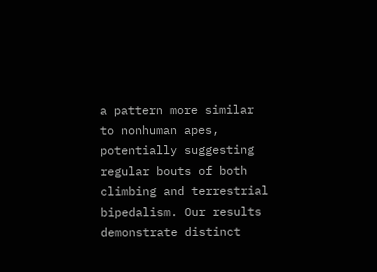a pattern more similar to nonhuman apes, potentially suggesting regular bouts of both climbing and terrestrial bipedalism. Our results demonstrate distinct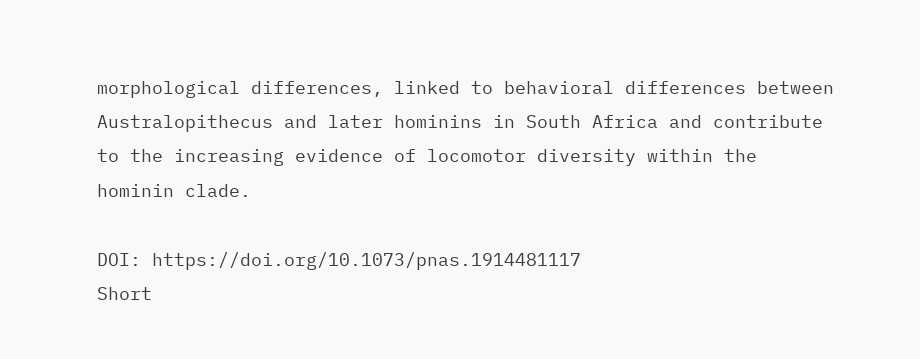morphological differences, linked to behavioral differences between Australopithecus and later hominins in South Africa and contribute to the increasing evidence of locomotor diversity within the hominin clade.

DOI: https://doi.org/10.1073/pnas.1914481117
Short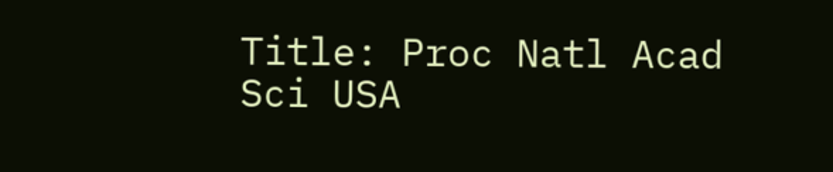Title: Proc Natl Acad Sci USA